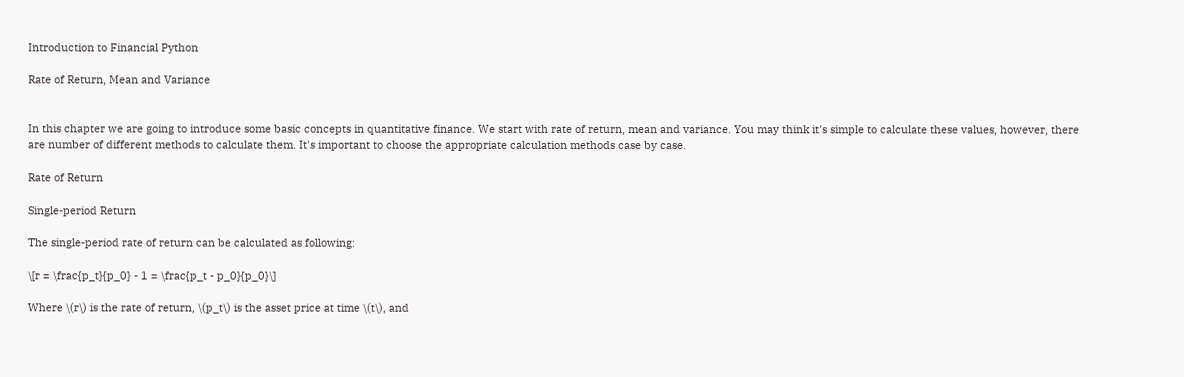Introduction to Financial Python

Rate of Return, Mean and Variance


In this chapter we are going to introduce some basic concepts in quantitative finance. We start with rate of return, mean and variance. You may think it's simple to calculate these values, however, there are number of different methods to calculate them. It's important to choose the appropriate calculation methods case by case.

Rate of Return

Single-period Return

The single-period rate of return can be calculated as following:

\[r = \frac{p_t}{p_0} - 1 = \frac{p_t - p_0}{p_0}\]

Where \(r\) is the rate of return, \(p_t\) is the asset price at time \(t\), and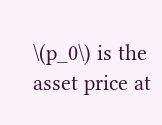\(p_0\) is the asset price at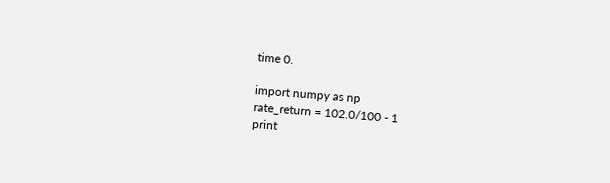time 0.

import numpy as np
rate_return = 102.0/100 - 1
print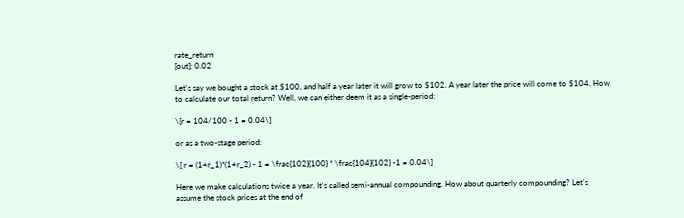rate_return
[out]: 0.02

Let's say we bought a stock at $100, and half a year later it will grow to $102. A year later the price will come to $104. How to calculate our total return? Well, we can either deem it as a single-period:

\[r = 104/100 - 1 = 0.04\]

or as a two-stage period:

\[ r = (1+r_1)*(1+r_2) - 1 = \frac{102}{100} * \frac{104}{102} -1 = 0.04\]

Here we make calculations twice a year. It's called semi-annual compounding. How about quarterly compounding? Let's assume the stock prices at the end of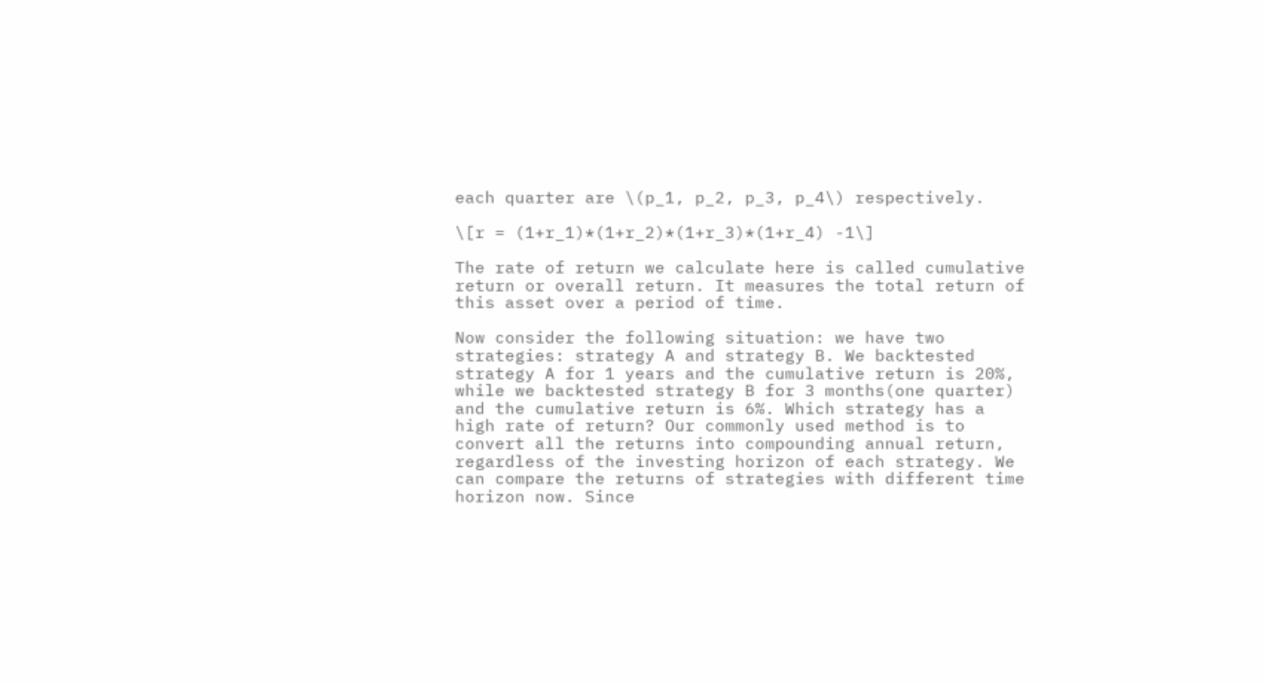each quarter are \(p_1, p_2, p_3, p_4\) respectively.

\[r = (1+r_1)*(1+r_2)*(1+r_3)*(1+r_4) -1\]

The rate of return we calculate here is called cumulative return or overall return. It measures the total return of this asset over a period of time.

Now consider the following situation: we have two strategies: strategy A and strategy B. We backtested strategy A for 1 years and the cumulative return is 20%, while we backtested strategy B for 3 months(one quarter) and the cumulative return is 6%. Which strategy has a high rate of return? Our commonly used method is to convert all the returns into compounding annual return, regardless of the investing horizon of each strategy. We can compare the returns of strategies with different time horizon now. Since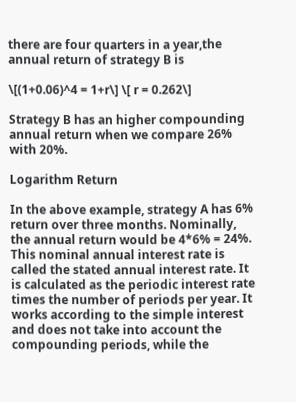there are four quarters in a year,the annual return of strategy B is

\[(1+0.06)^4 = 1+r\] \[ r = 0.262\]

Strategy B has an higher compounding annual return when we compare 26% with 20%.

Logarithm Return

In the above example, strategy A has 6% return over three months. Nominally, the annual return would be 4*6% = 24%. This nominal annual interest rate is called the stated annual interest rate. It is calculated as the periodic interest rate times the number of periods per year. It works according to the simple interest and does not take into account the compounding periods, while the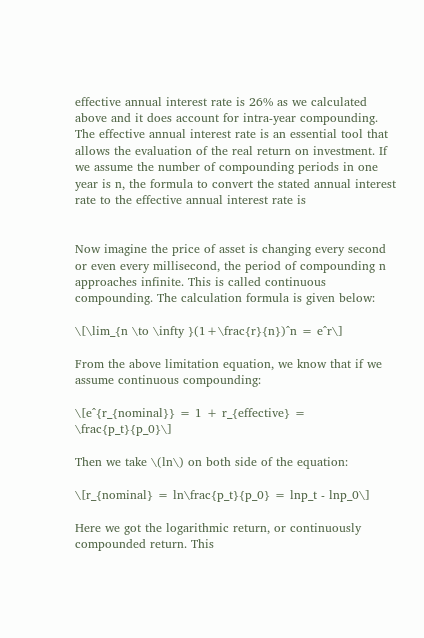effective annual interest rate is 26% as we calculated above and it does account for intra-year compounding. The effective annual interest rate is an essential tool that allows the evaluation of the real return on investment. If we assume the number of compounding periods in one year is n, the formula to convert the stated annual interest rate to the effective annual interest rate is


Now imagine the price of asset is changing every second or even every millisecond, the period of compounding n approaches infinite. This is called continuous compounding. The calculation formula is given below:

\[\lim_{n \to \infty }(1+\frac{r}{n})^n = e^r\]

From the above limitation equation, we know that if we assume continuous compounding:

\[e^{r_{nominal}} = 1 + r_{effective} = \frac{p_t}{p_0}\]

Then we take \(ln\) on both side of the equation:

\[r_{nominal} = ln\frac{p_t}{p_0} = lnp_t - lnp_0\]

Here we got the logarithmic return, or continuously compounded return. This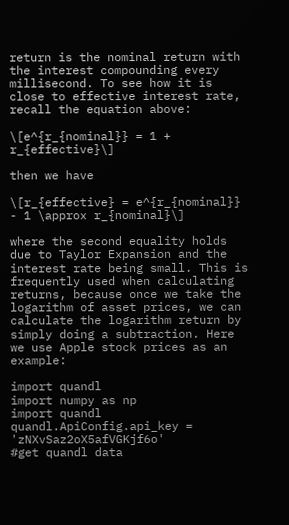return is the nominal return with the interest compounding every millisecond. To see how it is close to effective interest rate, recall the equation above:

\[e^{r_{nominal}} = 1 + r_{effective}\]

then we have

\[r_{effective} = e^{r_{nominal}} - 1 \approx r_{nominal}\]

where the second equality holds due to Taylor Expansion and the interest rate being small. This is frequently used when calculating returns, because once we take the logarithm of asset prices, we can calculate the logarithm return by simply doing a subtraction. Here we use Apple stock prices as an example:

import quandl
import numpy as np
import quandl
quandl.ApiConfig.api_key = 'zNXvSaz2oX5afVGKjf6o'
#get quandl data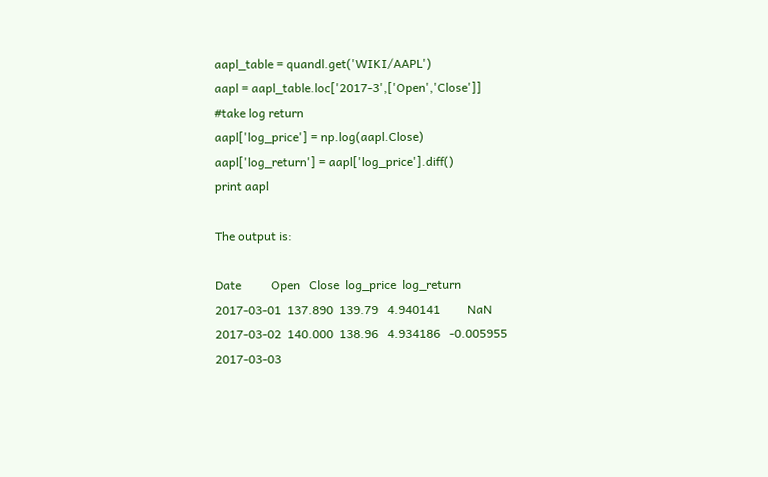aapl_table = quandl.get('WIKI/AAPL')
aapl = aapl_table.loc['2017-3',['Open','Close']]
#take log return
aapl['log_price'] = np.log(aapl.Close)
aapl['log_return'] = aapl['log_price'].diff()
print aapl

The output is:

Date          Open   Close  log_price  log_return
2017-03-01  137.890  139.79   4.940141         NaN
2017-03-02  140.000  138.96   4.934186   -0.005955
2017-03-03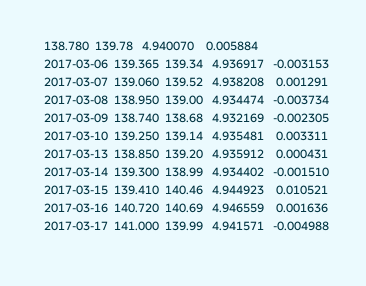138.780  139.78   4.940070    0.005884
2017-03-06  139.365  139.34   4.936917   -0.003153
2017-03-07  139.060  139.52   4.938208    0.001291
2017-03-08  138.950  139.00   4.934474   -0.003734
2017-03-09  138.740  138.68   4.932169   -0.002305
2017-03-10  139.250  139.14   4.935481    0.003311
2017-03-13  138.850  139.20   4.935912    0.000431
2017-03-14  139.300  138.99   4.934402   -0.001510
2017-03-15  139.410  140.46   4.944923    0.010521
2017-03-16  140.720  140.69   4.946559    0.001636
2017-03-17  141.000  139.99   4.941571   -0.004988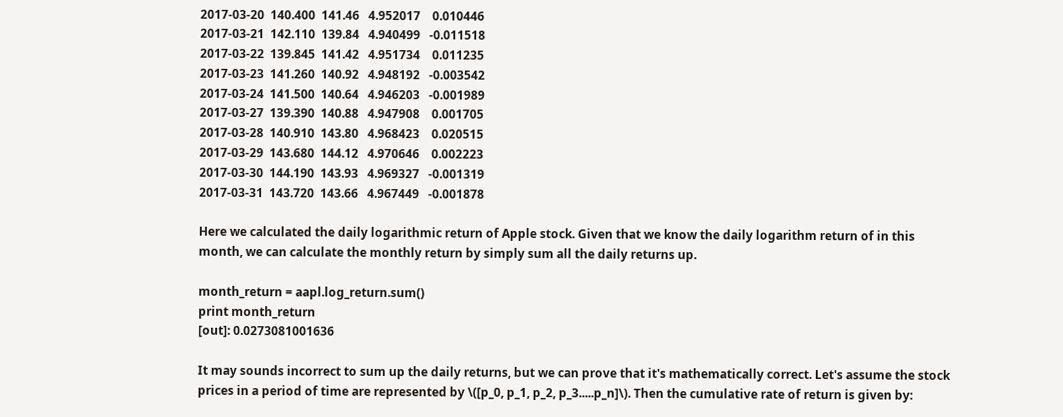2017-03-20  140.400  141.46   4.952017    0.010446
2017-03-21  142.110  139.84   4.940499   -0.011518
2017-03-22  139.845  141.42   4.951734    0.011235
2017-03-23  141.260  140.92   4.948192   -0.003542
2017-03-24  141.500  140.64   4.946203   -0.001989
2017-03-27  139.390  140.88   4.947908    0.001705
2017-03-28  140.910  143.80   4.968423    0.020515
2017-03-29  143.680  144.12   4.970646    0.002223
2017-03-30  144.190  143.93   4.969327   -0.001319
2017-03-31  143.720  143.66   4.967449   -0.001878

Here we calculated the daily logarithmic return of Apple stock. Given that we know the daily logarithm return of in this month, we can calculate the monthly return by simply sum all the daily returns up.

month_return = aapl.log_return.sum()
print month_return
[out]: 0.0273081001636

It may sounds incorrect to sum up the daily returns, but we can prove that it's mathematically correct. Let's assume the stock prices in a period of time are represented by \([p_0, p_1, p_2, p_3.....p_n]\). Then the cumulative rate of return is given by: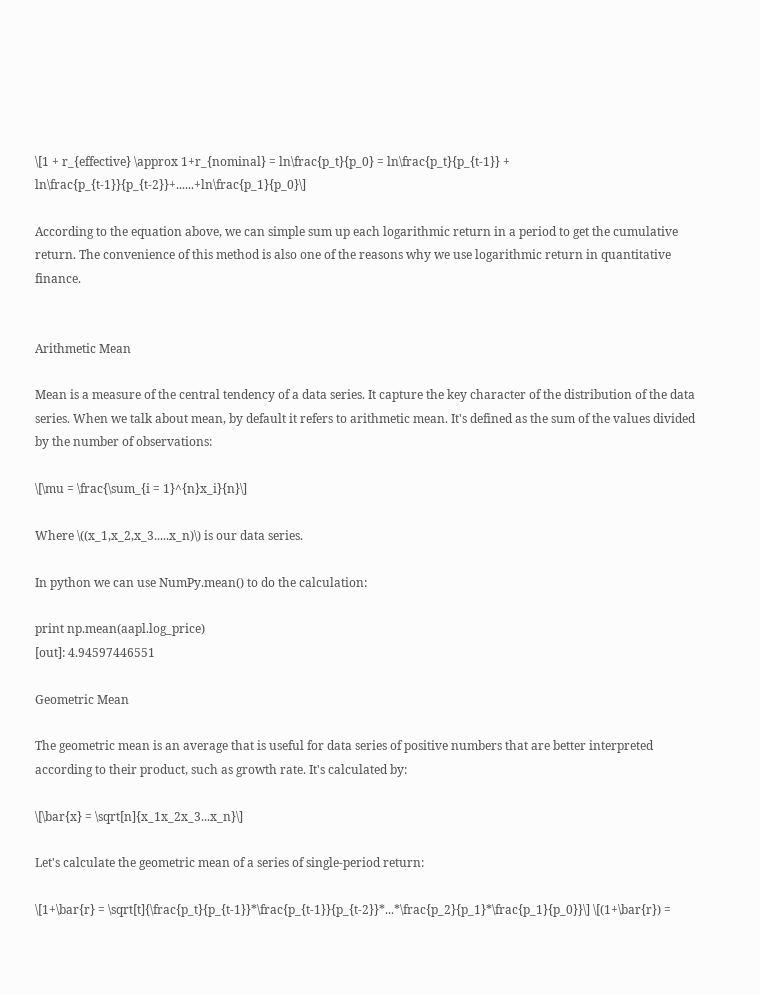\[1 + r_{effective} \approx 1+r_{nominal} = ln\frac{p_t}{p_0} = ln\frac{p_t}{p_{t-1}} + ln\frac{p_{t-1}}{p_{t-2}}+......+ln\frac{p_1}{p_0}\]

According to the equation above, we can simple sum up each logarithmic return in a period to get the cumulative return. The convenience of this method is also one of the reasons why we use logarithmic return in quantitative finance.


Arithmetic Mean

Mean is a measure of the central tendency of a data series. It capture the key character of the distribution of the data series. When we talk about mean, by default it refers to arithmetic mean. It's defined as the sum of the values divided by the number of observations:

\[\mu = \frac{\sum_{i = 1}^{n}x_i}{n}\]

Where \((x_1,x_2,x_3.....x_n)\) is our data series.

In python we can use NumPy.mean() to do the calculation:

print np.mean(aapl.log_price)
[out]: 4.94597446551

Geometric Mean

The geometric mean is an average that is useful for data series of positive numbers that are better interpreted according to their product, such as growth rate. It's calculated by:

\[\bar{x} = \sqrt[n]{x_1x_2x_3...x_n}\]

Let's calculate the geometric mean of a series of single-period return:

\[1+\bar{r} = \sqrt[t]{\frac{p_t}{p_{t-1}}*\frac{p_{t-1}}{p_{t-2}}*...*\frac{p_2}{p_1}*\frac{p_1}{p_0}}\] \[(1+\bar{r}) =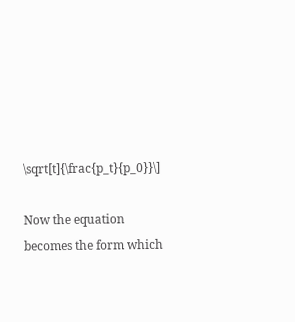\sqrt[t]{\frac{p_t}{p_0}}\]

Now the equation becomes the form which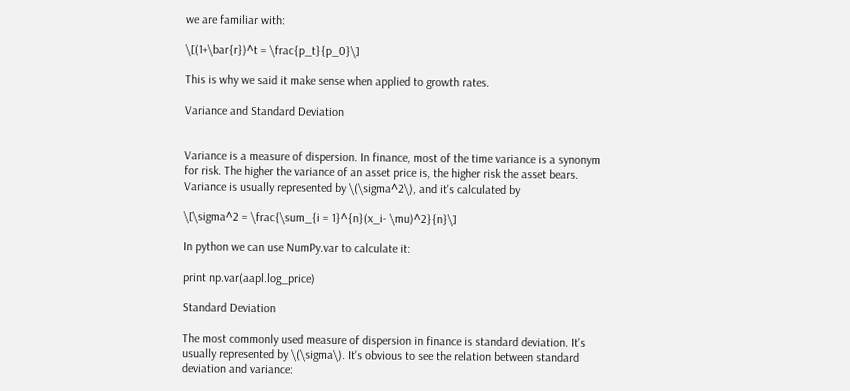we are familiar with:

\[(1+\bar{r})^t = \frac{p_t}{p_0}\]

This is why we said it make sense when applied to growth rates.

Variance and Standard Deviation


Variance is a measure of dispersion. In finance, most of the time variance is a synonym for risk. The higher the variance of an asset price is, the higher risk the asset bears. Variance is usually represented by \(\sigma^2\), and it's calculated by

\[\sigma^2 = \frac{\sum_{i = 1}^{n}(x_i- \mu)^2}{n}\]

In python we can use NumPy.var to calculate it:

print np.var(aapl.log_price)

Standard Deviation

The most commonly used measure of dispersion in finance is standard deviation. It's usually represented by \(\sigma\). It's obvious to see the relation between standard deviation and variance: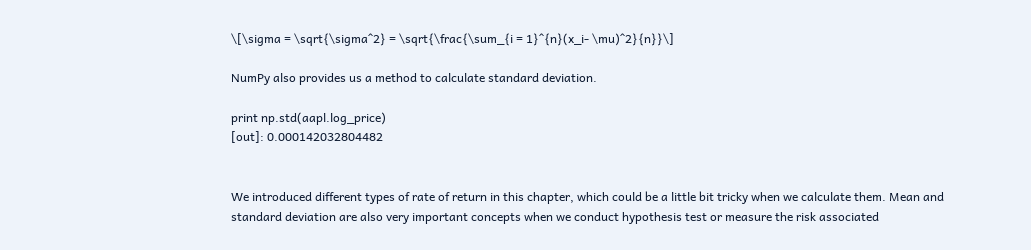\[\sigma = \sqrt{\sigma^2} = \sqrt{\frac{\sum_{i = 1}^{n}(x_i- \mu)^2}{n}}\]

NumPy also provides us a method to calculate standard deviation.

print np.std(aapl.log_price)
[out]: 0.000142032804482


We introduced different types of rate of return in this chapter, which could be a little bit tricky when we calculate them. Mean and standard deviation are also very important concepts when we conduct hypothesis test or measure the risk associated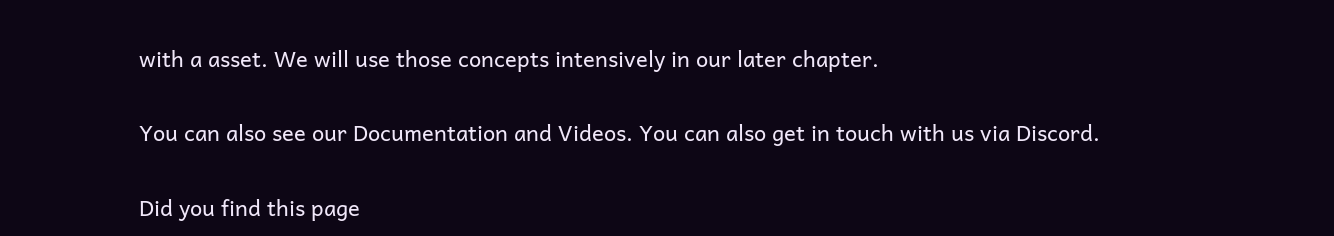with a asset. We will use those concepts intensively in our later chapter.

You can also see our Documentation and Videos. You can also get in touch with us via Discord.

Did you find this page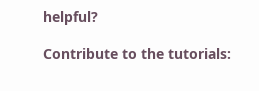helpful?

Contribute to the tutorials: